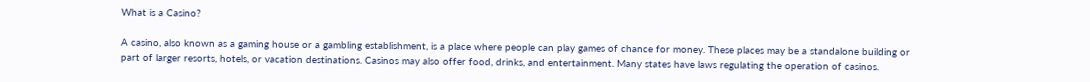What is a Casino?

A casino, also known as a gaming house or a gambling establishment, is a place where people can play games of chance for money. These places may be a standalone building or part of larger resorts, hotels, or vacation destinations. Casinos may also offer food, drinks, and entertainment. Many states have laws regulating the operation of casinos.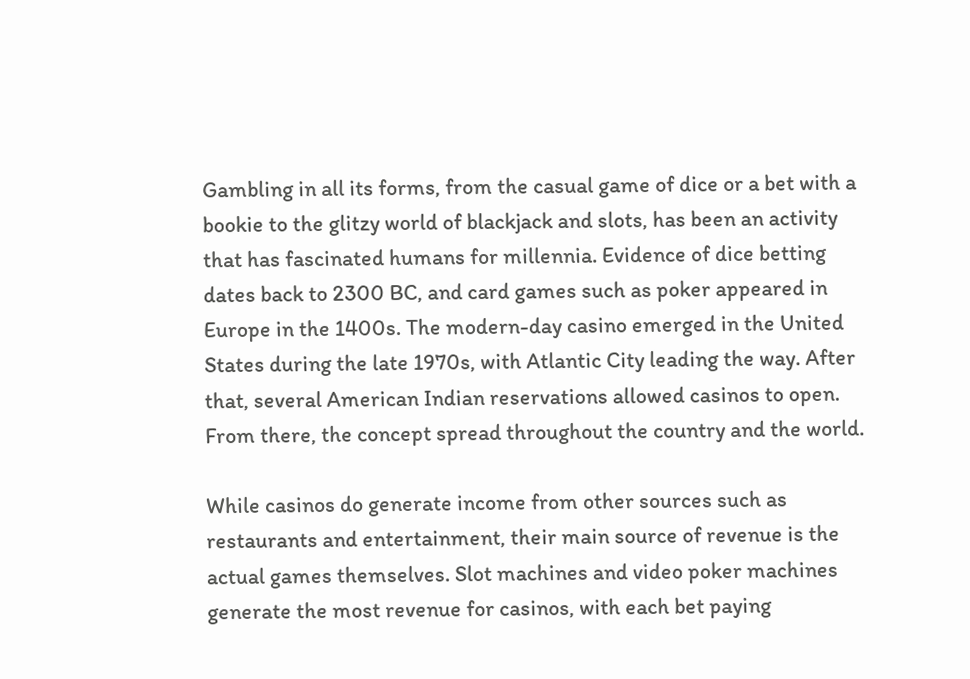Gambling in all its forms, from the casual game of dice or a bet with a bookie to the glitzy world of blackjack and slots, has been an activity that has fascinated humans for millennia. Evidence of dice betting dates back to 2300 BC, and card games such as poker appeared in Europe in the 1400s. The modern-day casino emerged in the United States during the late 1970s, with Atlantic City leading the way. After that, several American Indian reservations allowed casinos to open. From there, the concept spread throughout the country and the world.

While casinos do generate income from other sources such as restaurants and entertainment, their main source of revenue is the actual games themselves. Slot machines and video poker machines generate the most revenue for casinos, with each bet paying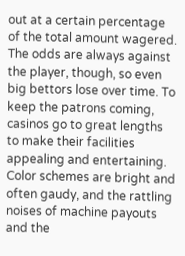out at a certain percentage of the total amount wagered. The odds are always against the player, though, so even big bettors lose over time. To keep the patrons coming, casinos go to great lengths to make their facilities appealing and entertaining. Color schemes are bright and often gaudy, and the rattling noises of machine payouts and the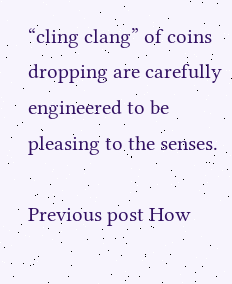“cling clang” of coins dropping are carefully engineered to be pleasing to the senses.

Previous post How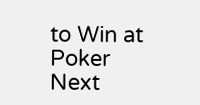to Win at Poker
Next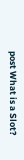post What is a Slot?